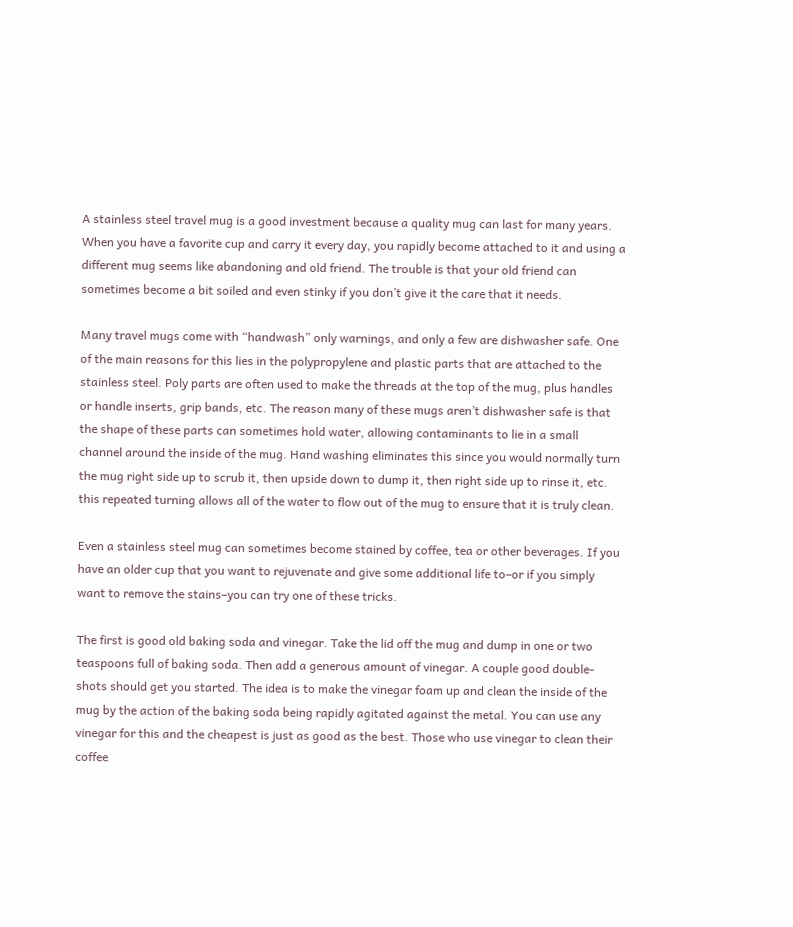A stainless steel travel mug is a good investment because a quality mug can last for many years. When you have a favorite cup and carry it every day, you rapidly become attached to it and using a different mug seems like abandoning and old friend. The trouble is that your old friend can sometimes become a bit soiled and even stinky if you don’t give it the care that it needs.

Many travel mugs come with “handwash” only warnings, and only a few are dishwasher safe. One of the main reasons for this lies in the polypropylene and plastic parts that are attached to the stainless steel. Poly parts are often used to make the threads at the top of the mug, plus handles or handle inserts, grip bands, etc. The reason many of these mugs aren’t dishwasher safe is that the shape of these parts can sometimes hold water, allowing contaminants to lie in a small channel around the inside of the mug. Hand washing eliminates this since you would normally turn the mug right side up to scrub it, then upside down to dump it, then right side up to rinse it, etc. this repeated turning allows all of the water to flow out of the mug to ensure that it is truly clean.

Even a stainless steel mug can sometimes become stained by coffee, tea or other beverages. If you have an older cup that you want to rejuvenate and give some additional life to–or if you simply want to remove the stains–you can try one of these tricks.

The first is good old baking soda and vinegar. Take the lid off the mug and dump in one or two teaspoons full of baking soda. Then add a generous amount of vinegar. A couple good double-shots should get you started. The idea is to make the vinegar foam up and clean the inside of the mug by the action of the baking soda being rapidly agitated against the metal. You can use any vinegar for this and the cheapest is just as good as the best. Those who use vinegar to clean their coffee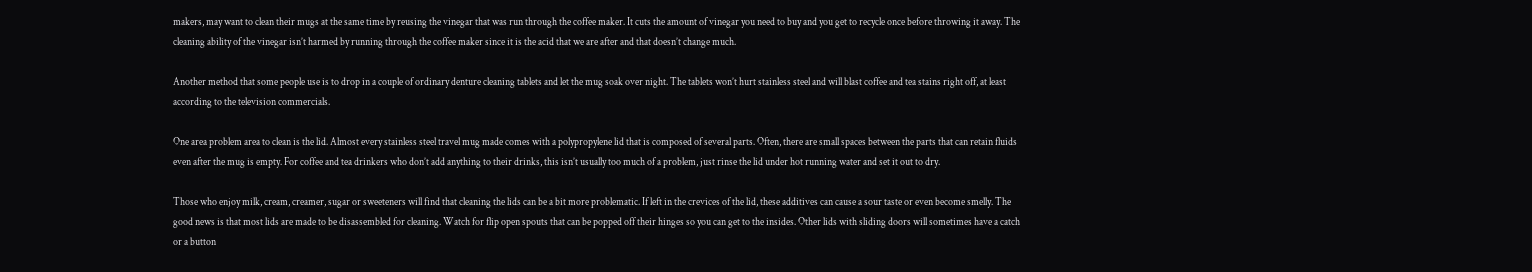makers, may want to clean their mugs at the same time by reusing the vinegar that was run through the coffee maker. It cuts the amount of vinegar you need to buy and you get to recycle once before throwing it away. The cleaning ability of the vinegar isn’t harmed by running through the coffee maker since it is the acid that we are after and that doesn’t change much.

Another method that some people use is to drop in a couple of ordinary denture cleaning tablets and let the mug soak over night. The tablets won’t hurt stainless steel and will blast coffee and tea stains right off, at least according to the television commercials.

One area problem area to clean is the lid. Almost every stainless steel travel mug made comes with a polypropylene lid that is composed of several parts. Often, there are small spaces between the parts that can retain fluids even after the mug is empty. For coffee and tea drinkers who don’t add anything to their drinks, this isn’t usually too much of a problem, just rinse the lid under hot running water and set it out to dry.

Those who enjoy milk, cream, creamer, sugar or sweeteners will find that cleaning the lids can be a bit more problematic. If left in the crevices of the lid, these additives can cause a sour taste or even become smelly. The good news is that most lids are made to be disassembled for cleaning. Watch for flip open spouts that can be popped off their hinges so you can get to the insides. Other lids with sliding doors will sometimes have a catch or a button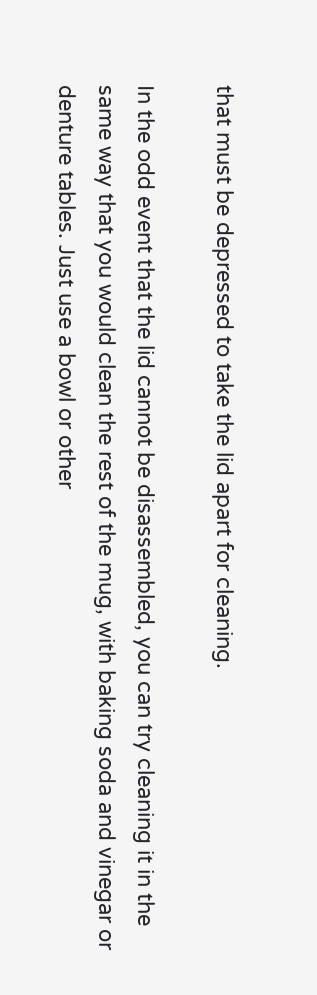that must be depressed to take the lid apart for cleaning.

In the odd event that the lid cannot be disassembled, you can try cleaning it in the same way that you would clean the rest of the mug, with baking soda and vinegar or denture tables. Just use a bowl or other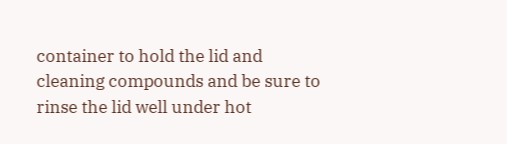container to hold the lid and cleaning compounds and be sure to rinse the lid well under hot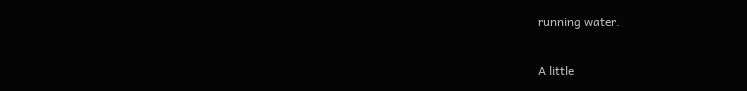running water.

A little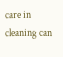care in cleaning can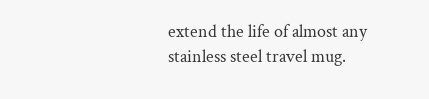extend the life of almost any stainless steel travel mug.